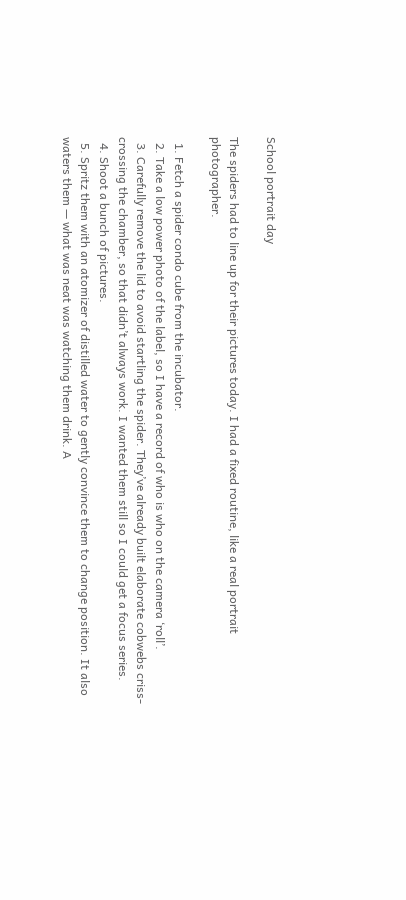School portrait day

The spiders had to line up for their pictures today. I had a fixed routine, like a real portrait photographer.

  1. Fetch a spider condo cube from the incubator.
  2. Take a low power photo of the label, so I have a record of who is who on the camera ‘roll’.
  3. Carefully remove the lid to avoid startling the spider. They’ve already built elaborate cobwebs criss-crossing the chamber, so that didn’t always work. I wanted them still so I could get a focus series.
  4. Shoot a bunch of pictures.
  5. Spritz them with an atomizer of distilled water to gently convince them to change position. It also waters them — what was neat was watching them drink. A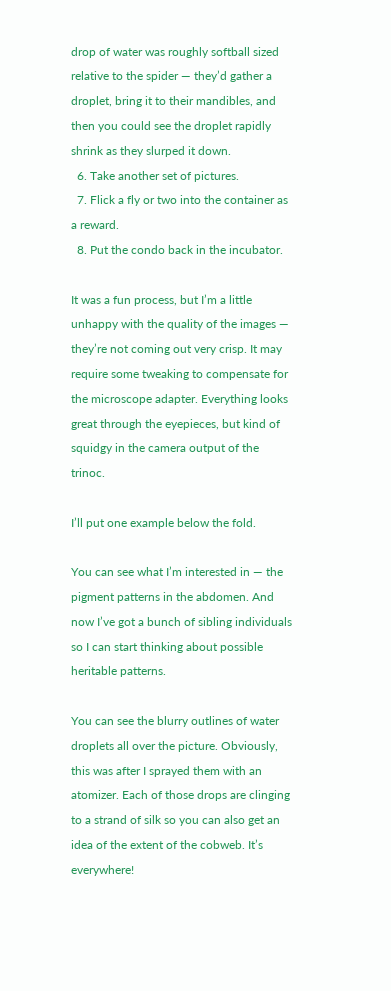drop of water was roughly softball sized relative to the spider — they’d gather a droplet, bring it to their mandibles, and then you could see the droplet rapidly shrink as they slurped it down.
  6. Take another set of pictures.
  7. Flick a fly or two into the container as a reward.
  8. Put the condo back in the incubator.

It was a fun process, but I’m a little unhappy with the quality of the images — they’re not coming out very crisp. It may require some tweaking to compensate for the microscope adapter. Everything looks great through the eyepieces, but kind of squidgy in the camera output of the trinoc.

I’ll put one example below the fold.

You can see what I’m interested in — the pigment patterns in the abdomen. And now I’ve got a bunch of sibling individuals so I can start thinking about possible heritable patterns.

You can see the blurry outlines of water droplets all over the picture. Obviously, this was after I sprayed them with an atomizer. Each of those drops are clinging to a strand of silk so you can also get an idea of the extent of the cobweb. It’s everywhere!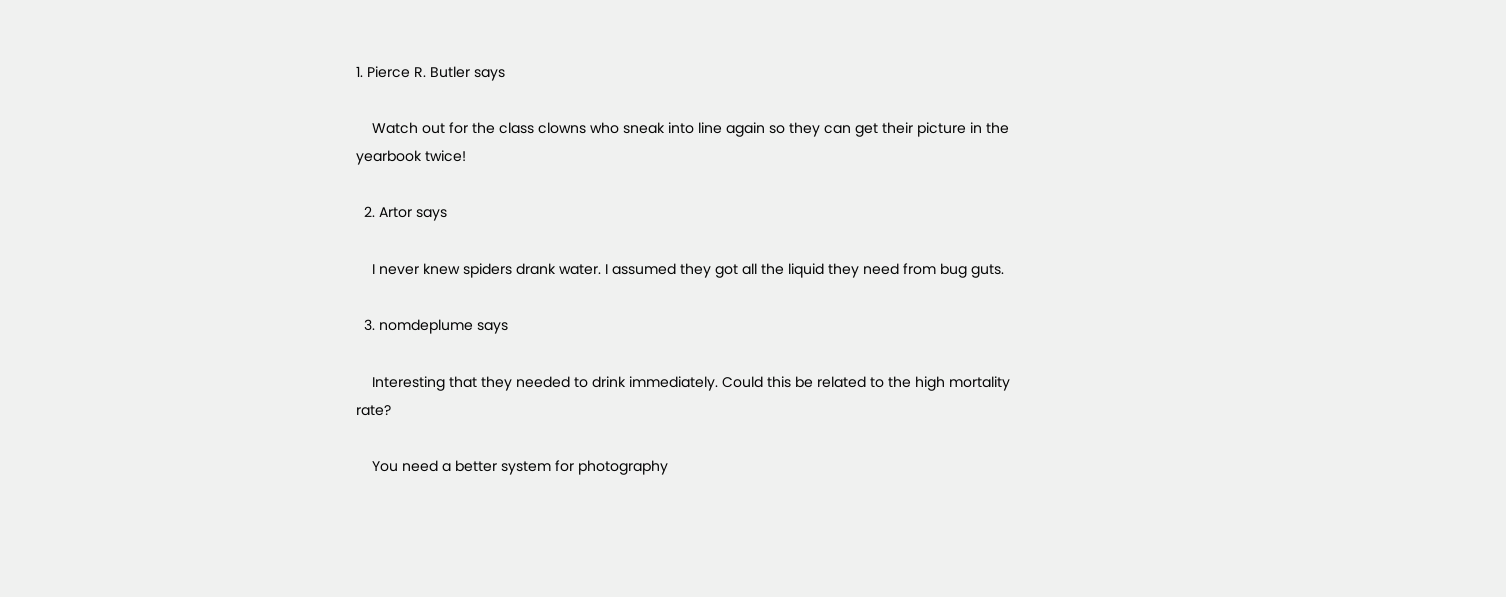1. Pierce R. Butler says

    Watch out for the class clowns who sneak into line again so they can get their picture in the yearbook twice!

  2. Artor says

    I never knew spiders drank water. I assumed they got all the liquid they need from bug guts.

  3. nomdeplume says

    Interesting that they needed to drink immediately. Could this be related to the high mortality rate?

    You need a better system for photography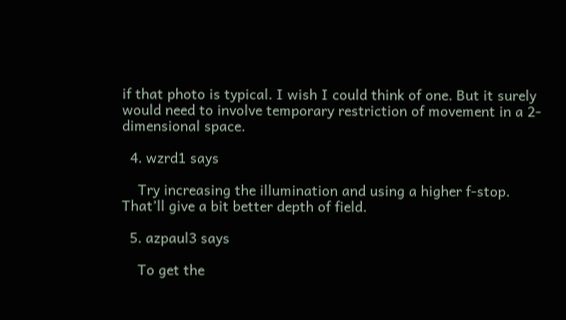if that photo is typical. I wish I could think of one. But it surely would need to involve temporary restriction of movement in a 2-dimensional space.

  4. wzrd1 says

    Try increasing the illumination and using a higher f-stop. That’ll give a bit better depth of field.

  5. azpaul3 says

    To get the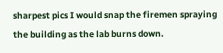sharpest pics I would snap the firemen spraying the building as the lab burns down.